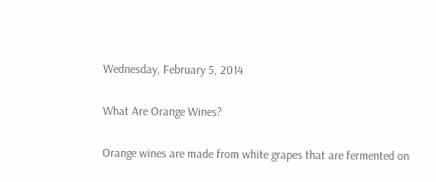Wednesday, February 5, 2014

What Are Orange Wines?

Orange wines are made from white grapes that are fermented on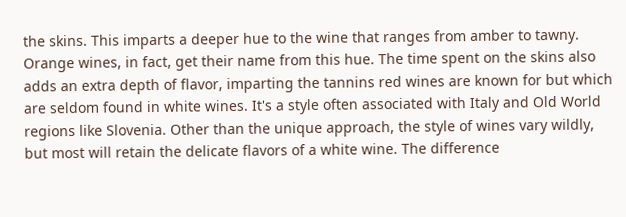the skins. This imparts a deeper hue to the wine that ranges from amber to tawny. Orange wines, in fact, get their name from this hue. The time spent on the skins also adds an extra depth of flavor, imparting the tannins red wines are known for but which are seldom found in white wines. It's a style often associated with Italy and Old World regions like Slovenia. Other than the unique approach, the style of wines vary wildly, but most will retain the delicate flavors of a white wine. The difference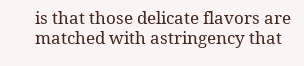is that those delicate flavors are matched with astringency that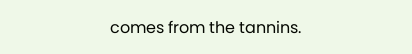comes from the tannins.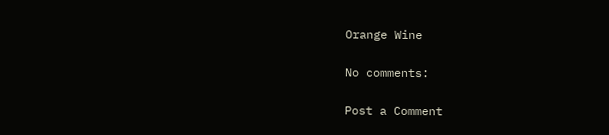Orange Wine

No comments:

Post a Comment